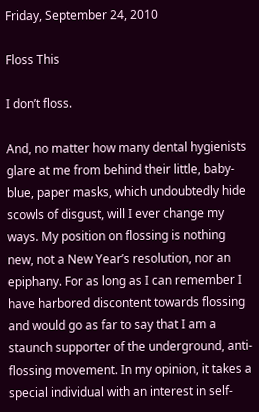Friday, September 24, 2010

Floss This

I don’t floss.

And, no matter how many dental hygienists glare at me from behind their little, baby-blue, paper masks, which undoubtedly hide scowls of disgust, will I ever change my ways. My position on flossing is nothing new, not a New Year’s resolution, nor an epiphany. For as long as I can remember I have harbored discontent towards flossing and would go as far to say that I am a staunch supporter of the underground, anti-flossing movement. In my opinion, it takes a special individual with an interest in self-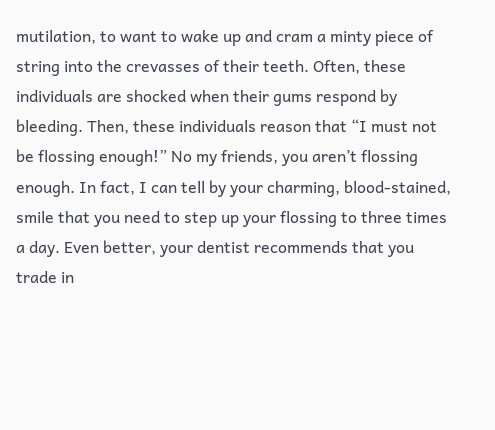mutilation, to want to wake up and cram a minty piece of string into the crevasses of their teeth. Often, these individuals are shocked when their gums respond by bleeding. Then, these individuals reason that “I must not be flossing enough!” No my friends, you aren’t flossing enough. In fact, I can tell by your charming, blood-stained, smile that you need to step up your flossing to three times a day. Even better, your dentist recommends that you trade in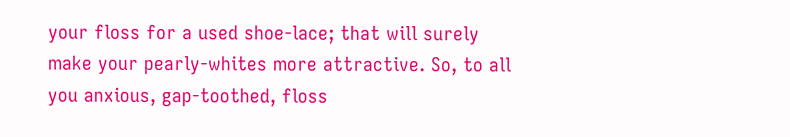your floss for a used shoe-lace; that will surely make your pearly-whites more attractive. So, to all you anxious, gap-toothed, floss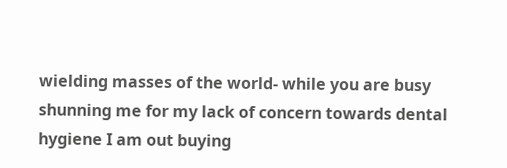wielding masses of the world- while you are busy shunning me for my lack of concern towards dental hygiene I am out buying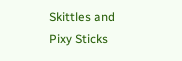Skittles and Pixy Sticks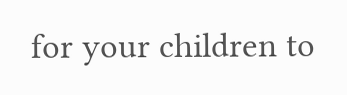for your children to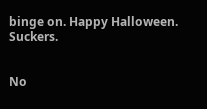binge on. Happy Halloween. Suckers.


No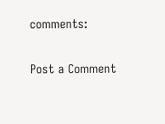comments:

Post a Comment